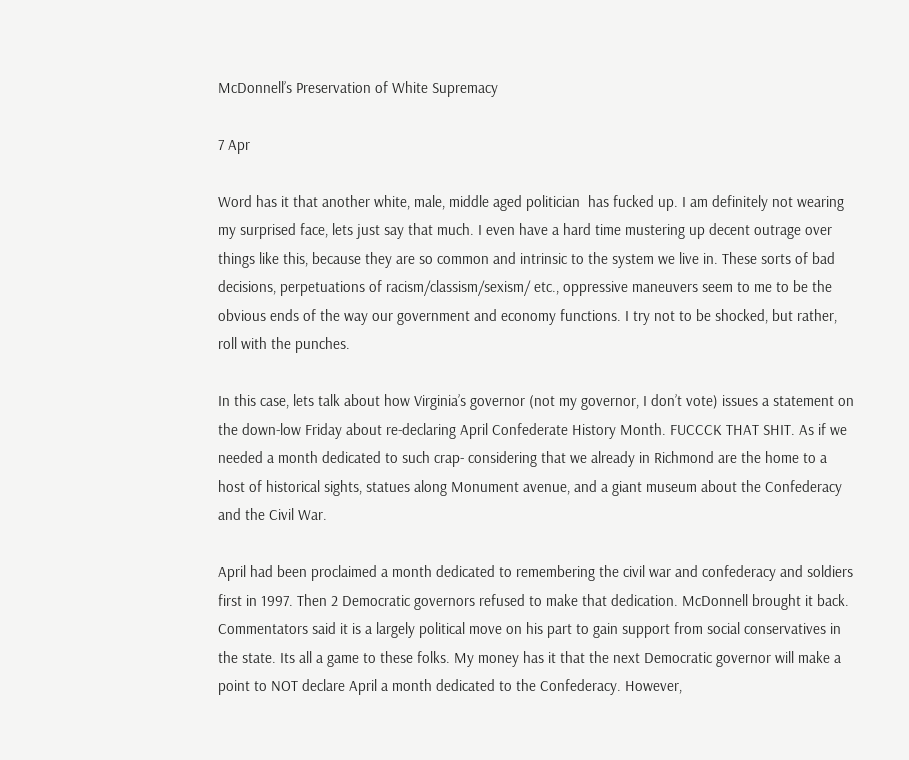McDonnell’s Preservation of White Supremacy

7 Apr

Word has it that another white, male, middle aged politician  has fucked up. I am definitely not wearing my surprised face, lets just say that much. I even have a hard time mustering up decent outrage over things like this, because they are so common and intrinsic to the system we live in. These sorts of bad decisions, perpetuations of racism/classism/sexism/ etc., oppressive maneuvers seem to me to be the obvious ends of the way our government and economy functions. I try not to be shocked, but rather, roll with the punches.

In this case, lets talk about how Virginia’s governor (not my governor, I don’t vote) issues a statement on the down-low Friday about re-declaring April Confederate History Month. FUCCCK THAT SHIT. As if we needed a month dedicated to such crap- considering that we already in Richmond are the home to a host of historical sights, statues along Monument avenue, and a giant museum about the Confederacy and the Civil War.

April had been proclaimed a month dedicated to remembering the civil war and confederacy and soldiers first in 1997. Then 2 Democratic governors refused to make that dedication. McDonnell brought it back. Commentators said it is a largely political move on his part to gain support from social conservatives in the state. Its all a game to these folks. My money has it that the next Democratic governor will make a point to NOT declare April a month dedicated to the Confederacy. However,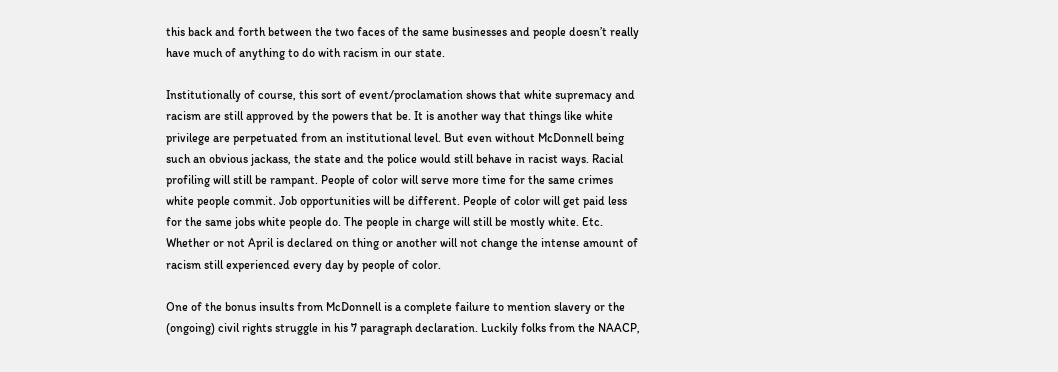this back and forth between the two faces of the same businesses and people doesn’t really have much of anything to do with racism in our state.

Institutionally of course, this sort of event/proclamation shows that white supremacy and racism are still approved by the powers that be. It is another way that things like white privilege are perpetuated from an institutional level. But even without McDonnell being such an obvious jackass, the state and the police would still behave in racist ways. Racial profiling will still be rampant. People of color will serve more time for the same crimes white people commit. Job opportunities will be different. People of color will get paid less for the same jobs white people do. The people in charge will still be mostly white. Etc. Whether or not April is declared on thing or another will not change the intense amount of racism still experienced every day by people of color.

One of the bonus insults from McDonnell is a complete failure to mention slavery or the (ongoing) civil rights struggle in his 7 paragraph declaration. Luckily folks from the NAACP,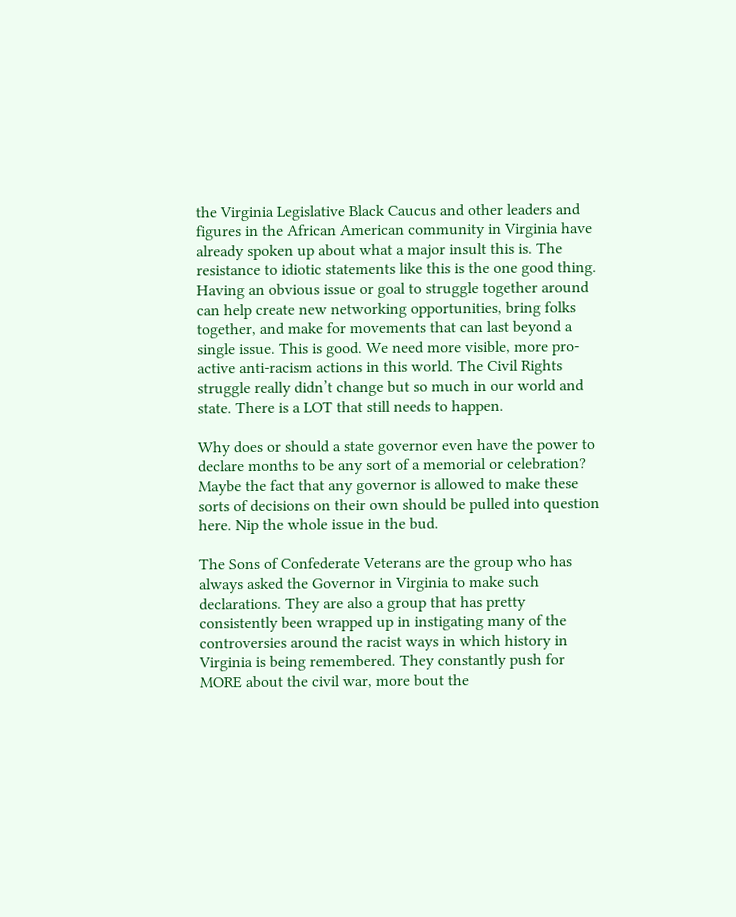the Virginia Legislative Black Caucus and other leaders and figures in the African American community in Virginia have already spoken up about what a major insult this is. The resistance to idiotic statements like this is the one good thing. Having an obvious issue or goal to struggle together around can help create new networking opportunities, bring folks together, and make for movements that can last beyond a single issue. This is good. We need more visible, more pro-active anti-racism actions in this world. The Civil Rights struggle really didn’t change but so much in our world and state. There is a LOT that still needs to happen.

Why does or should a state governor even have the power to declare months to be any sort of a memorial or celebration? Maybe the fact that any governor is allowed to make these sorts of decisions on their own should be pulled into question here. Nip the whole issue in the bud.

The Sons of Confederate Veterans are the group who has always asked the Governor in Virginia to make such declarations. They are also a group that has pretty consistently been wrapped up in instigating many of the controversies around the racist ways in which history in Virginia is being remembered. They constantly push for MORE about the civil war, more bout the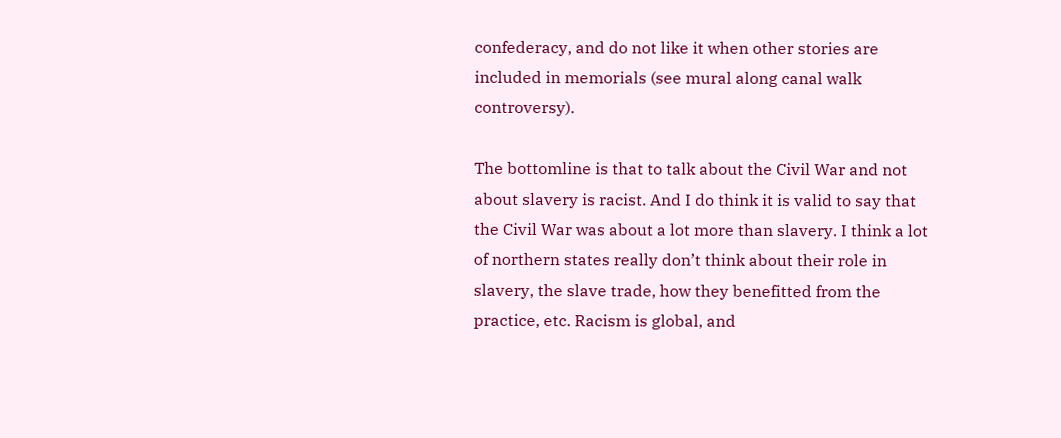confederacy, and do not like it when other stories are included in memorials (see mural along canal walk controversy).

The bottomline is that to talk about the Civil War and not about slavery is racist. And I do think it is valid to say that the Civil War was about a lot more than slavery. I think a lot of northern states really don’t think about their role in slavery, the slave trade, how they benefitted from the practice, etc. Racism is global, and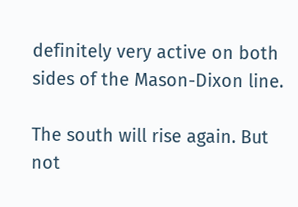definitely very active on both sides of the Mason-Dixon line.

The south will rise again. But not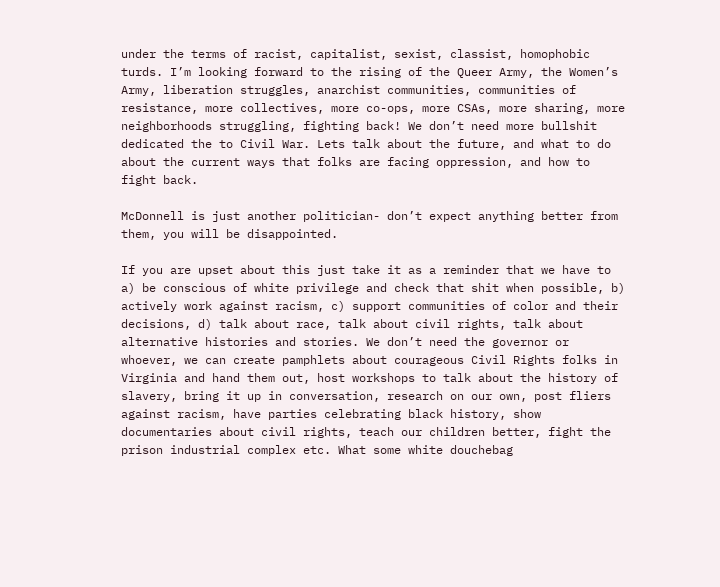under the terms of racist, capitalist, sexist, classist, homophobic turds. I’m looking forward to the rising of the Queer Army, the Women’s Army, liberation struggles, anarchist communities, communities of resistance, more collectives, more co-ops, more CSAs, more sharing, more neighborhoods struggling, fighting back! We don’t need more bullshit dedicated the to Civil War. Lets talk about the future, and what to do about the current ways that folks are facing oppression, and how to fight back.

McDonnell is just another politician- don’t expect anything better from them, you will be disappointed.

If you are upset about this just take it as a reminder that we have to a) be conscious of white privilege and check that shit when possible, b) actively work against racism, c) support communities of color and their decisions, d) talk about race, talk about civil rights, talk about alternative histories and stories. We don’t need the governor or whoever, we can create pamphlets about courageous Civil Rights folks in Virginia and hand them out, host workshops to talk about the history of slavery, bring it up in conversation, research on our own, post fliers against racism, have parties celebrating black history, show documentaries about civil rights, teach our children better, fight the prison industrial complex etc. What some white douchebag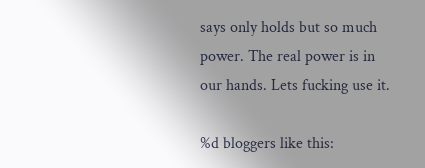says only holds but so much power. The real power is in our hands. Lets fucking use it.

%d bloggers like this: